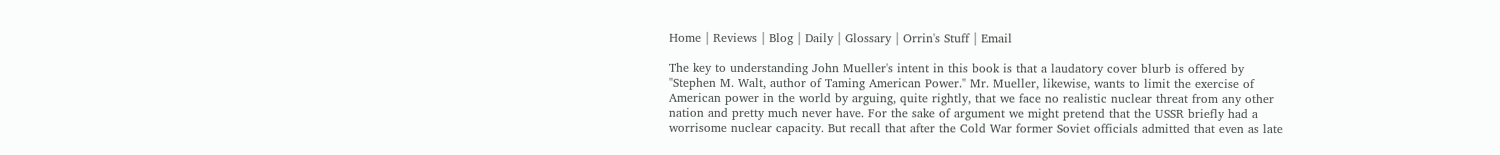Home | Reviews | Blog | Daily | Glossary | Orrin's Stuff | Email

The key to understanding John Mueller's intent in this book is that a laudatory cover blurb is offered by "Stephen M. Walt, author of Taming American Power." Mr. Mueller, likewise, wants to limit the exercise of American power in the world by arguing, quite rightly, that we face no realistic nuclear threat from any other nation and pretty much never have. For the sake of argument we might pretend that the USSR briefly had a worrisome nuclear capacity. But recall that after the Cold War former Soviet officials admitted that even as late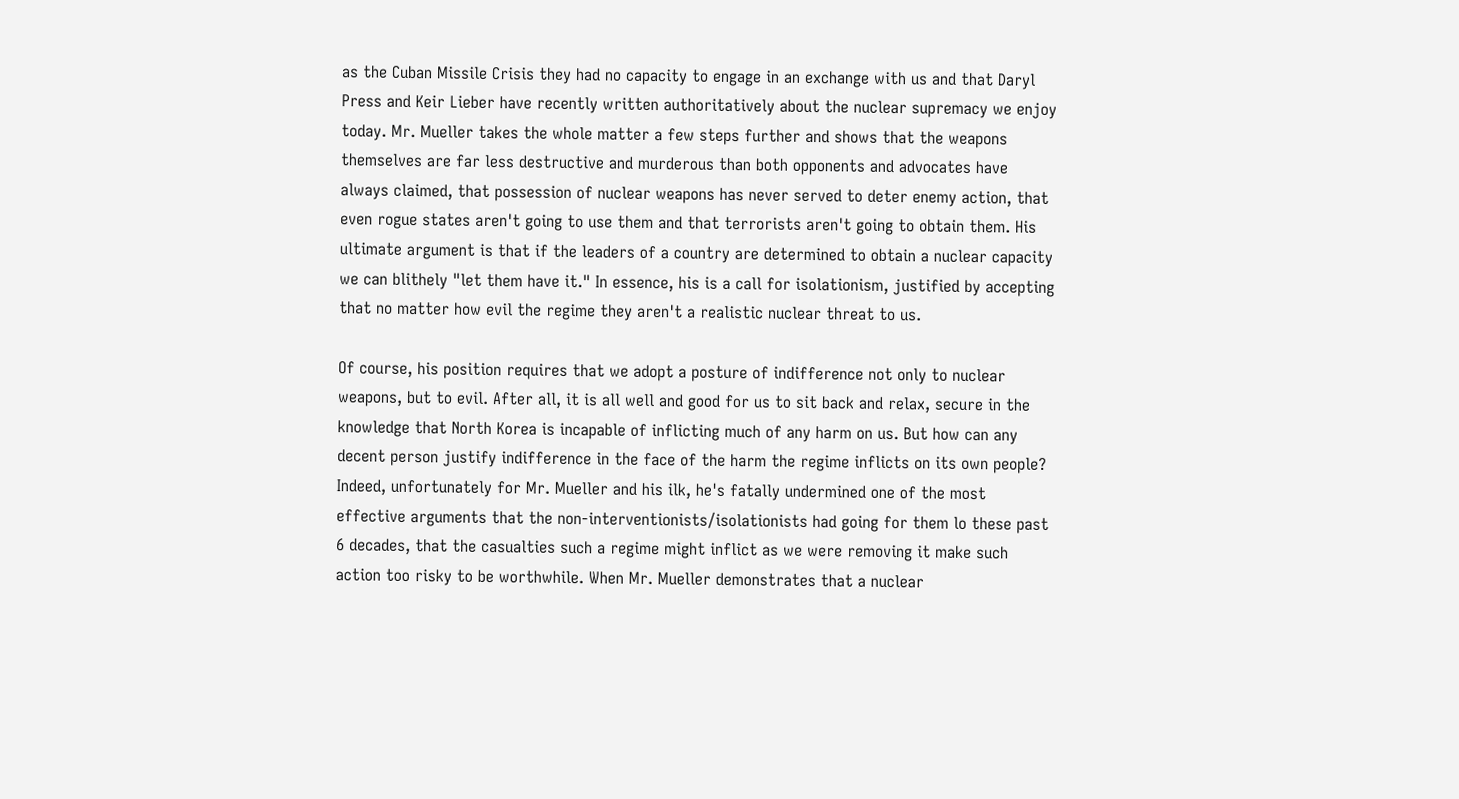as the Cuban Missile Crisis they had no capacity to engage in an exchange with us and that Daryl Press and Keir Lieber have recently written authoritatively about the nuclear supremacy we enjoy today. Mr. Mueller takes the whole matter a few steps further and shows that the weapons themselves are far less destructive and murderous than both opponents and advocates have always claimed, that possession of nuclear weapons has never served to deter enemy action, that even rogue states aren't going to use them and that terrorists aren't going to obtain them. His ultimate argument is that if the leaders of a country are determined to obtain a nuclear capacity we can blithely "let them have it." In essence, his is a call for isolationism, justified by accepting that no matter how evil the regime they aren't a realistic nuclear threat to us.

Of course, his position requires that we adopt a posture of indifference not only to nuclear weapons, but to evil. After all, it is all well and good for us to sit back and relax, secure in the knowledge that North Korea is incapable of inflicting much of any harm on us. But how can any decent person justify indifference in the face of the harm the regime inflicts on its own people? Indeed, unfortunately for Mr. Mueller and his ilk, he's fatally undermined one of the most effective arguments that the non-interventionists/isolationists had going for them lo these past 6 decades, that the casualties such a regime might inflict as we were removing it make such action too risky to be worthwhile. When Mr. Mueller demonstrates that a nuclear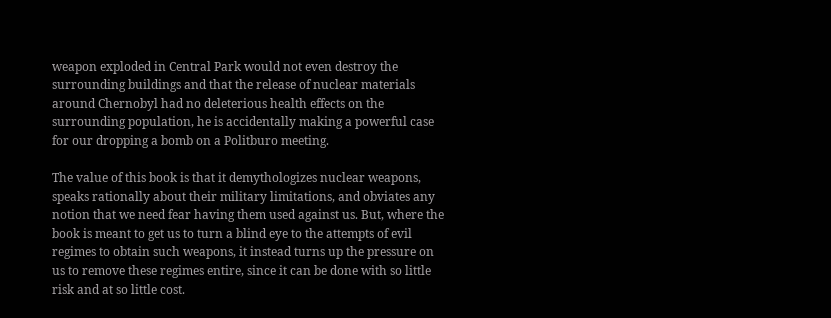weapon exploded in Central Park would not even destroy the surrounding buildings and that the release of nuclear materials around Chernobyl had no deleterious health effects on the surrounding population, he is accidentally making a powerful case for our dropping a bomb on a Politburo meeting.

The value of this book is that it demythologizes nuclear weapons, speaks rationally about their military limitations, and obviates any notion that we need fear having them used against us. But, where the book is meant to get us to turn a blind eye to the attempts of evil regimes to obtain such weapons, it instead turns up the pressure on us to remove these regimes entire, since it can be done with so little risk and at so little cost.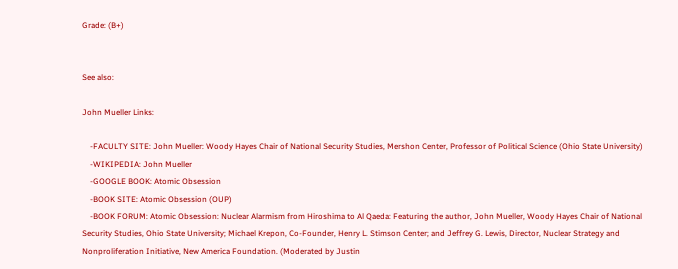Grade: (B+)


See also:

John Mueller Links:

    -FACULTY SITE: John Mueller: Woody Hayes Chair of National Security Studies, Mershon Center, Professor of Political Science (Ohio State University)
    -WIKIPEDIA: John Mueller
    -GOOGLE BOOK: Atomic Obsession
    -BOOK SITE: Atomic Obsession (OUP)
    -BOOK FORUM: Atomic Obsession: Nuclear Alarmism from Hiroshima to Al Qaeda: Featuring the author, John Mueller, Woody Hayes Chair of National Security Studies, Ohio State University; Michael Krepon, Co-Founder, Henry L. Stimson Center; and Jeffrey G. Lewis, Director, Nuclear Strategy and Nonproliferation Initiative, New America Foundation. (Moderated by Justin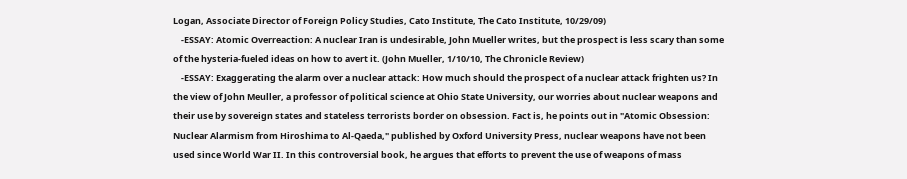Logan, Associate Director of Foreign Policy Studies, Cato Institute, The Cato Institute, 10/29/09)
    -ESSAY: Atomic Overreaction: A nuclear Iran is undesirable, John Mueller writes, but the prospect is less scary than some of the hysteria-fueled ideas on how to avert it. (John Mueller, 1/10/10, The Chronicle Review)
    -ESSAY: Exaggerating the alarm over a nuclear attack: How much should the prospect of a nuclear attack frighten us? In the view of John Meuller, a professor of political science at Ohio State University, our worries about nuclear weapons and their use by sovereign states and stateless terrorists border on obsession. Fact is, he points out in "Atomic Obsession: Nuclear Alarmism from Hiroshima to Al-Qaeda," published by Oxford University Press, nuclear weapons have not been used since World War II. In this controversial book, he argues that efforts to prevent the use of weapons of mass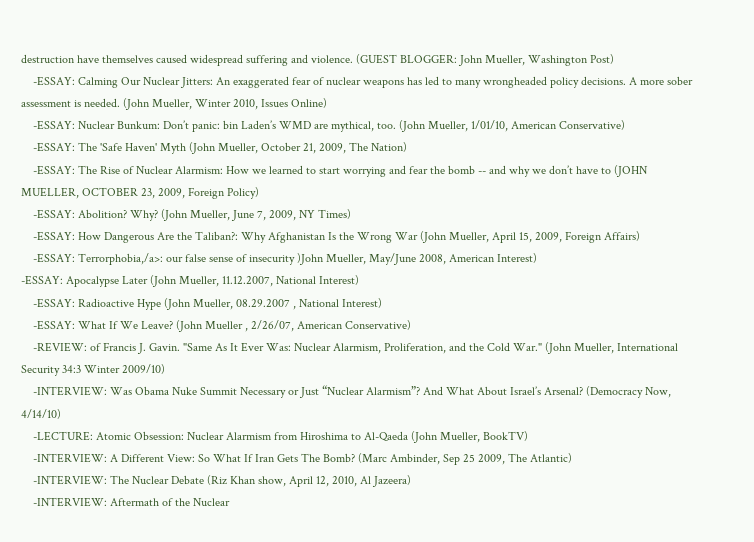destruction have themselves caused widespread suffering and violence. (GUEST BLOGGER: John Mueller, Washington Post)
    -ESSAY: Calming Our Nuclear Jitters: An exaggerated fear of nuclear weapons has led to many wrongheaded policy decisions. A more sober assessment is needed. (John Mueller, Winter 2010, Issues Online)
    -ESSAY: Nuclear Bunkum: Don’t panic: bin Laden’s WMD are mythical, too. (John Mueller, 1/01/10, American Conservative)
    -ESSAY: The 'Safe Haven' Myth (John Mueller, October 21, 2009, The Nation)
    -ESSAY: The Rise of Nuclear Alarmism: How we learned to start worrying and fear the bomb -- and why we don’t have to (JOHN MUELLER, OCTOBER 23, 2009, Foreign Policy)
    -ESSAY: Abolition? Why? (John Mueller, June 7, 2009, NY Times)
    -ESSAY: How Dangerous Are the Taliban?: Why Afghanistan Is the Wrong War (John Mueller, April 15, 2009, Foreign Affairs)
    -ESSAY: Terrorphobia,/a>: our false sense of insecurity )John Mueller, May/June 2008, American Interest)
-ESSAY: Apocalypse Later (John Mueller, 11.12.2007, National Interest)
    -ESSAY: Radioactive Hype (John Mueller, 08.29.2007 , National Interest)
    -ESSAY: What If We Leave? (John Mueller , 2/26/07, American Conservative)
    -REVIEW: of Francis J. Gavin. "Same As It Ever Was: Nuclear Alarmism, Proliferation, and the Cold War." (John Mueller, International Security 34:3 Winter 2009/10)
    -INTERVIEW: Was Obama Nuke Summit Necessary or Just “Nuclear Alarmism”? And What About Israel’s Arsenal? (Democracy Now, 4/14/10)
    -LECTURE: Atomic Obsession: Nuclear Alarmism from Hiroshima to Al-Qaeda (John Mueller, BookTV)
    -INTERVIEW: A Different View: So What If Iran Gets The Bomb? (Marc Ambinder, Sep 25 2009, The Atlantic)
    -INTERVIEW: The Nuclear Debate (Riz Khan show, April 12, 2010, Al Jazeera)
    -INTERVIEW: Aftermath of the Nuclear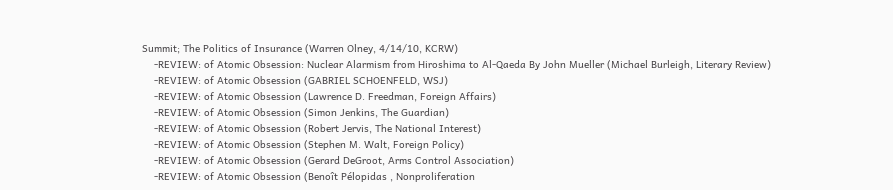Summit; The Politics of Insurance (Warren Olney, 4/14/10, KCRW)
    -REVIEW: of Atomic Obsession: Nuclear Alarmism from Hiroshima to Al-Qaeda By John Mueller (Michael Burleigh, Literary Review)
    -REVIEW: of Atomic Obsession (GABRIEL SCHOENFELD, WSJ)
    -REVIEW: of Atomic Obsession (Lawrence D. Freedman, Foreign Affairs)
    -REVIEW: of Atomic Obsession (Simon Jenkins, The Guardian)
    -REVIEW: of Atomic Obsession (Robert Jervis, The National Interest)
    -REVIEW: of Atomic Obsession (Stephen M. Walt, Foreign Policy)
    -REVIEW: of Atomic Obsession (Gerard DeGroot, Arms Control Association)
    -REVIEW: of Atomic Obsession (Benoît Pélopidas , Nonproliferation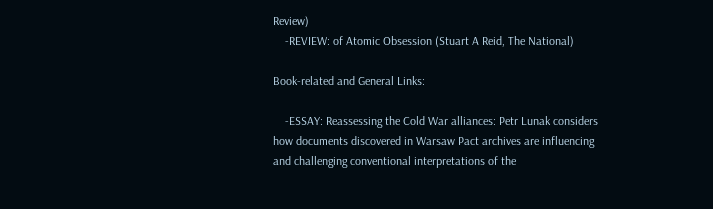Review)
    -REVIEW: of Atomic Obsession (Stuart A Reid, The National)

Book-related and General Links:

    -ESSAY: Reassessing the Cold War alliances: Petr Lunak considers how documents discovered in Warsaw Pact archives are influencing and challenging conventional interpretations of the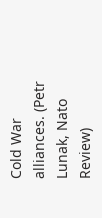Cold War alliances. (Petr Lunak, Nato Review)